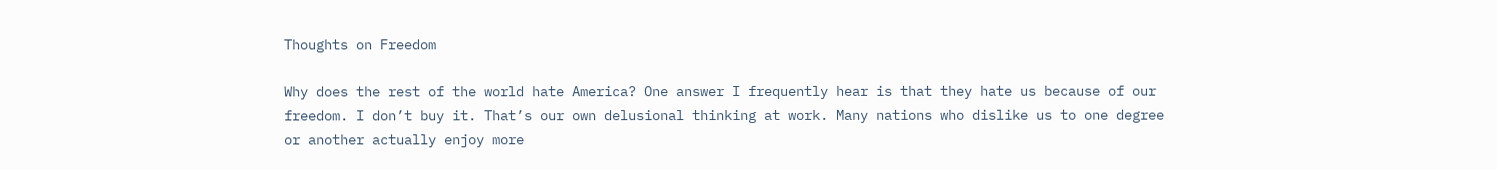Thoughts on Freedom

Why does the rest of the world hate America? One answer I frequently hear is that they hate us because of our freedom. I don’t buy it. That’s our own delusional thinking at work. Many nations who dislike us to one degree or another actually enjoy more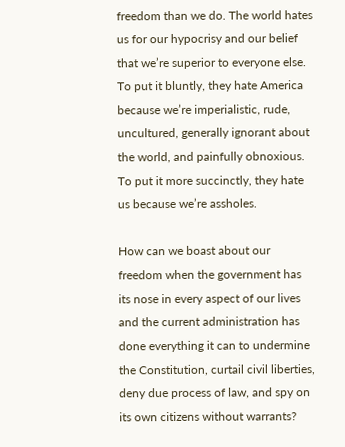freedom than we do. The world hates us for our hypocrisy and our belief that we’re superior to everyone else. To put it bluntly, they hate America because we’re imperialistic, rude, uncultured, generally ignorant about the world, and painfully obnoxious. To put it more succinctly, they hate us because we’re assholes.

How can we boast about our freedom when the government has its nose in every aspect of our lives and the current administration has done everything it can to undermine the Constitution, curtail civil liberties, deny due process of law, and spy on its own citizens without warrants?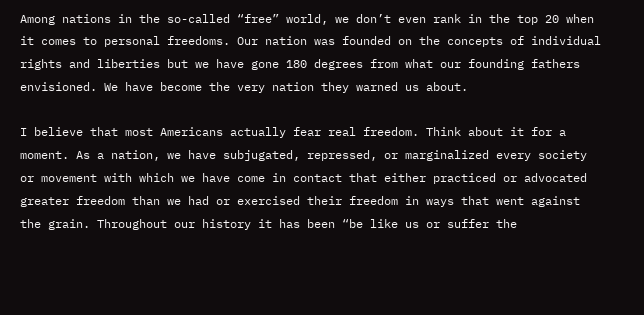Among nations in the so-called “free” world, we don’t even rank in the top 20 when it comes to personal freedoms. Our nation was founded on the concepts of individual rights and liberties but we have gone 180 degrees from what our founding fathers envisioned. We have become the very nation they warned us about.

I believe that most Americans actually fear real freedom. Think about it for a moment. As a nation, we have subjugated, repressed, or marginalized every society or movement with which we have come in contact that either practiced or advocated greater freedom than we had or exercised their freedom in ways that went against the grain. Throughout our history it has been “be like us or suffer the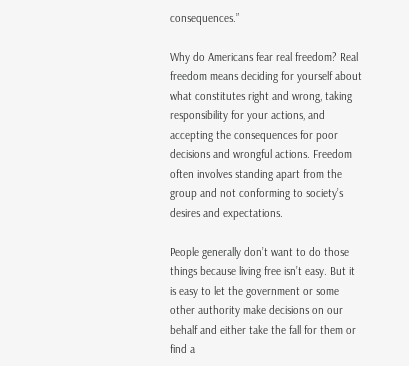consequences.”

Why do Americans fear real freedom? Real freedom means deciding for yourself about what constitutes right and wrong, taking responsibility for your actions, and accepting the consequences for poor decisions and wrongful actions. Freedom often involves standing apart from the group and not conforming to society’s desires and expectations.

People generally don’t want to do those things because living free isn’t easy. But it is easy to let the government or some other authority make decisions on our behalf and either take the fall for them or find a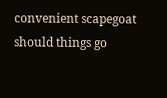convenient scapegoat should things go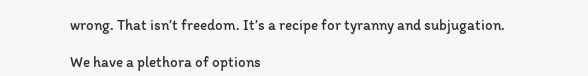wrong. That isn’t freedom. It’s a recipe for tyranny and subjugation.

We have a plethora of options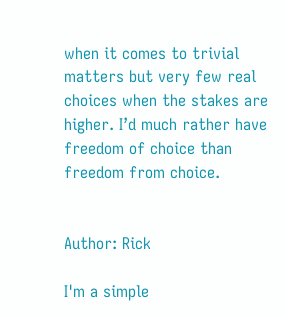when it comes to trivial matters but very few real choices when the stakes are higher. I’d much rather have freedom of choice than freedom from choice.


Author: Rick

I'm a simple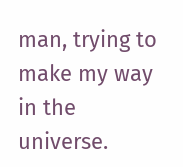man, trying to make my way in the universe.